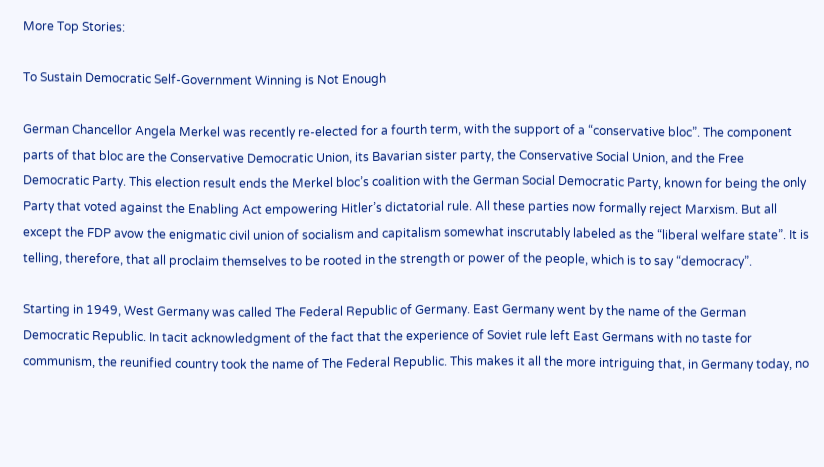More Top Stories:

To Sustain Democratic Self-Government Winning is Not Enough

German Chancellor Angela Merkel was recently re-elected for a fourth term, with the support of a “conservative bloc”. The component parts of that bloc are the Conservative Democratic Union, its Bavarian sister party, the Conservative Social Union, and the Free Democratic Party. This election result ends the Merkel bloc’s coalition with the German Social Democratic Party, known for being the only Party that voted against the Enabling Act empowering Hitler’s dictatorial rule. All these parties now formally reject Marxism. But all except the FDP avow the enigmatic civil union of socialism and capitalism somewhat inscrutably labeled as the “liberal welfare state”. It is telling, therefore, that all proclaim themselves to be rooted in the strength or power of the people, which is to say “democracy”.

Starting in 1949, West Germany was called The Federal Republic of Germany. East Germany went by the name of the German Democratic Republic. In tacit acknowledgment of the fact that the experience of Soviet rule left East Germans with no taste for communism, the reunified country took the name of The Federal Republic. This makes it all the more intriguing that, in Germany today, no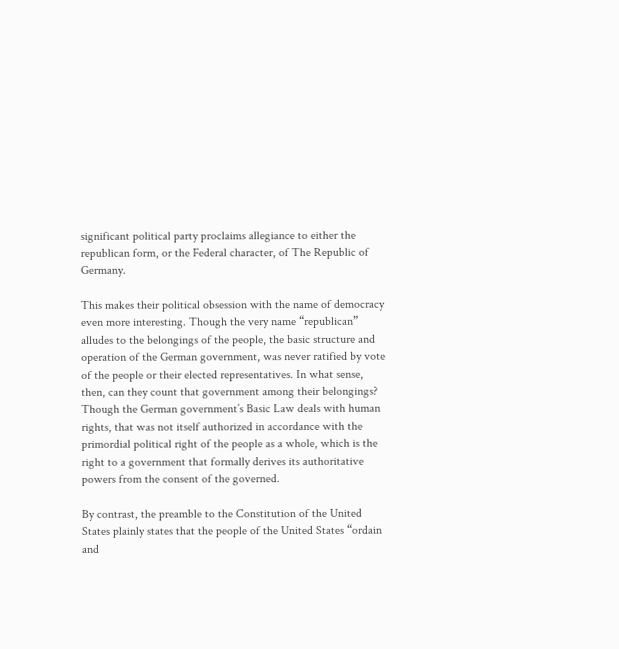significant political party proclaims allegiance to either the republican form, or the Federal character, of The Republic of Germany.

This makes their political obsession with the name of democracy even more interesting. Though the very name “republican” alludes to the belongings of the people, the basic structure and operation of the German government, was never ratified by vote of the people or their elected representatives. In what sense, then, can they count that government among their belongings? Though the German government’s Basic Law deals with human rights, that was not itself authorized in accordance with the primordial political right of the people as a whole, which is the right to a government that formally derives its authoritative powers from the consent of the governed.

By contrast, the preamble to the Constitution of the United States plainly states that the people of the United States “ordain and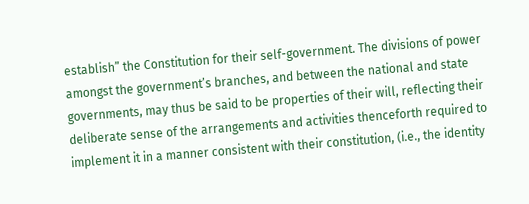establish” the Constitution for their self-government. The divisions of power amongst the government’s branches, and between the national and state governments, may thus be said to be properties of their will, reflecting their deliberate sense of the arrangements and activities thenceforth required to implement it in a manner consistent with their constitution, (i.e., the identity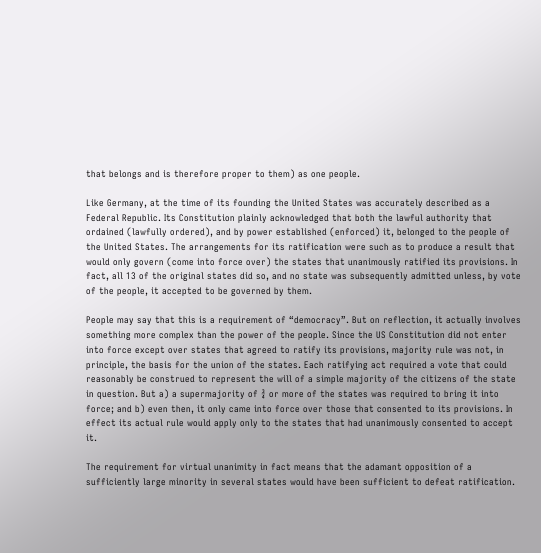that belongs and is therefore proper to them) as one people.

Like Germany, at the time of its founding the United States was accurately described as a Federal Republic. Its Constitution plainly acknowledged that both the lawful authority that ordained (lawfully ordered), and by power established (enforced) it, belonged to the people of the United States. The arrangements for its ratification were such as to produce a result that would only govern (come into force over) the states that unanimously ratified its provisions. In fact, all 13 of the original states did so, and no state was subsequently admitted unless, by vote of the people, it accepted to be governed by them.

People may say that this is a requirement of “democracy”. But on reflection, it actually involves something more complex than the power of the people. Since the US Constitution did not enter into force except over states that agreed to ratify its provisions, majority rule was not, in principle, the basis for the union of the states. Each ratifying act required a vote that could reasonably be construed to represent the will of a simple majority of the citizens of the state in question. But a) a supermajority of ¾ or more of the states was required to bring it into force; and b) even then, it only came into force over those that consented to its provisions. In effect its actual rule would apply only to the states that had unanimously consented to accept it.

The requirement for virtual unanimity in fact means that the adamant opposition of a sufficiently large minority in several states would have been sufficient to defeat ratification.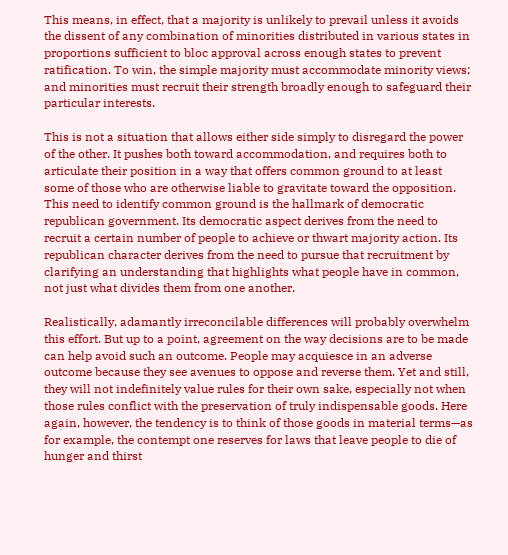This means, in effect, that a majority is unlikely to prevail unless it avoids the dissent of any combination of minorities distributed in various states in proportions sufficient to bloc approval across enough states to prevent ratification. To win, the simple majority must accommodate minority views; and minorities must recruit their strength broadly enough to safeguard their particular interests.

This is not a situation that allows either side simply to disregard the power of the other. It pushes both toward accommodation, and requires both to articulate their position in a way that offers common ground to at least some of those who are otherwise liable to gravitate toward the opposition. This need to identify common ground is the hallmark of democratic republican government. Its democratic aspect derives from the need to recruit a certain number of people to achieve or thwart majority action. Its republican character derives from the need to pursue that recruitment by clarifying an understanding that highlights what people have in common, not just what divides them from one another.

Realistically, adamantly irreconcilable differences will probably overwhelm this effort. But up to a point, agreement on the way decisions are to be made can help avoid such an outcome. People may acquiesce in an adverse outcome because they see avenues to oppose and reverse them. Yet and still, they will not indefinitely value rules for their own sake, especially not when those rules conflict with the preservation of truly indispensable goods. Here again, however, the tendency is to think of those goods in material terms—as for example, the contempt one reserves for laws that leave people to die of hunger and thirst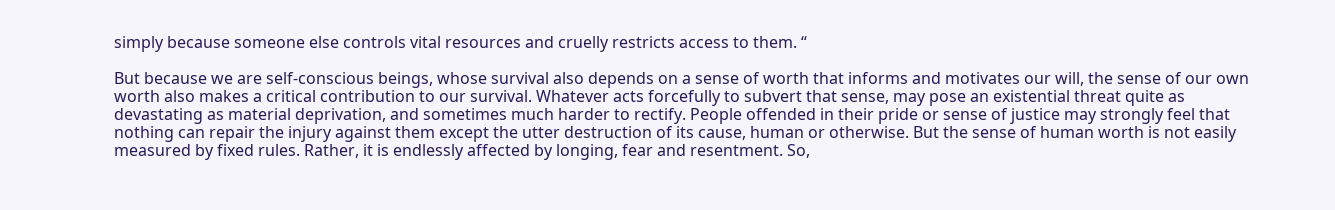simply because someone else controls vital resources and cruelly restricts access to them. “

But because we are self-conscious beings, whose survival also depends on a sense of worth that informs and motivates our will, the sense of our own worth also makes a critical contribution to our survival. Whatever acts forcefully to subvert that sense, may pose an existential threat quite as devastating as material deprivation, and sometimes much harder to rectify. People offended in their pride or sense of justice may strongly feel that nothing can repair the injury against them except the utter destruction of its cause, human or otherwise. But the sense of human worth is not easily measured by fixed rules. Rather, it is endlessly affected by longing, fear and resentment. So,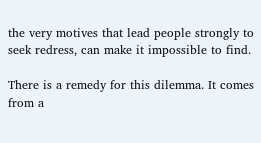the very motives that lead people strongly to seek redress, can make it impossible to find.

There is a remedy for this dilemma. It comes from a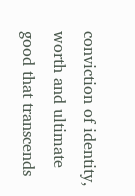conviction of identity, worth and ultimate good that transcends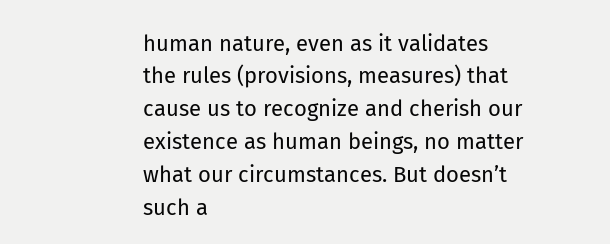human nature, even as it validates the rules (provisions, measures) that cause us to recognize and cherish our existence as human beings, no matter what our circumstances. But doesn’t such a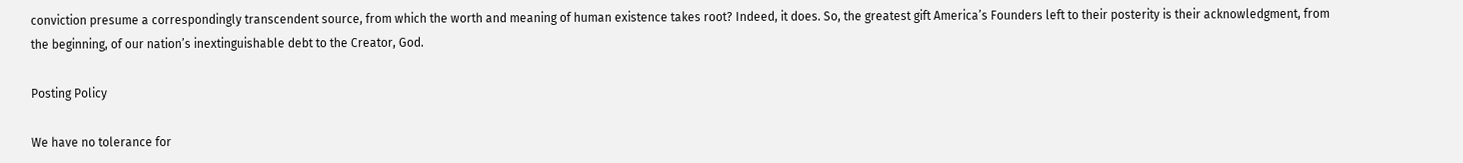conviction presume a correspondingly transcendent source, from which the worth and meaning of human existence takes root? Indeed, it does. So, the greatest gift America’s Founders left to their posterity is their acknowledgment, from the beginning, of our nation’s inextinguishable debt to the Creator, God.

Posting Policy

We have no tolerance for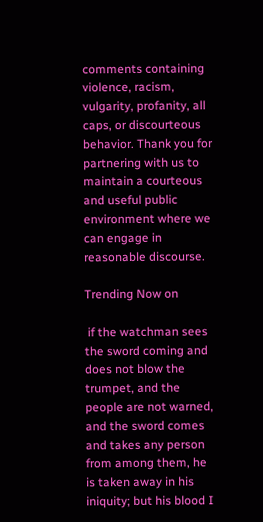comments containing violence, racism, vulgarity, profanity, all caps, or discourteous behavior. Thank you for partnering with us to maintain a courteous and useful public environment where we can engage in reasonable discourse.

Trending Now on

 if the watchman sees the sword coming and does not blow the trumpet, and the people are not warned, and the sword comes and takes any person from among them, he is taken away in his iniquity; but his blood I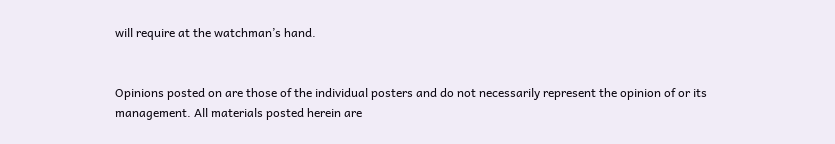will require at the watchman’s hand.


Opinions posted on are those of the individual posters and do not necessarily represent the opinion of or its management. All materials posted herein are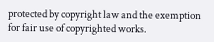protected by copyright law and the exemption for fair use of copyrighted works.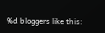%d bloggers like this: